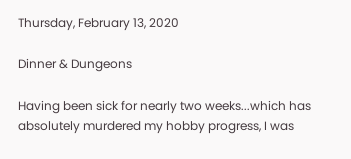Thursday, February 13, 2020

Dinner & Dungeons

Having been sick for nearly two weeks...which has absolutely murdered my hobby progress, I was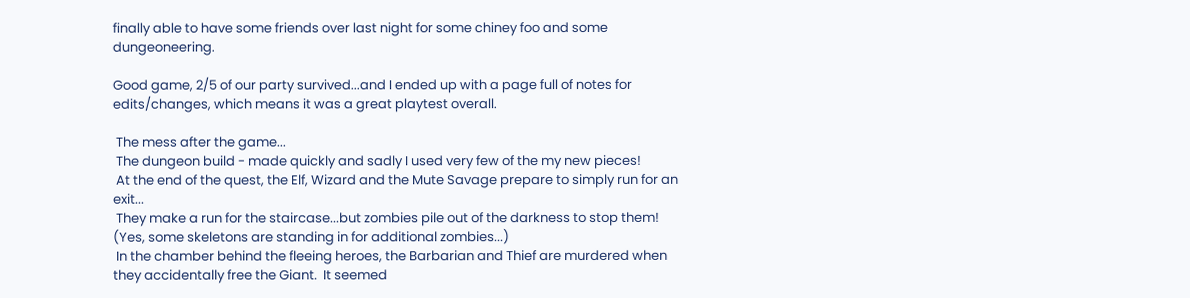finally able to have some friends over last night for some chiney foo and some dungeoneering.

Good game, 2/5 of our party survived...and I ended up with a page full of notes for edits/changes, which means it was a great playtest overall.

 The mess after the game...
 The dungeon build - made quickly and sadly I used very few of the my new pieces!
 At the end of the quest, the Elf, Wizard and the Mute Savage prepare to simply run for an exit...
 They make a run for the staircase...but zombies pile out of the darkness to stop them!  (Yes, some skeletons are standing in for additional zombies...)
 In the chamber behind the fleeing heroes, the Barbarian and Thief are murdered when they accidentally free the Giant.  It seemed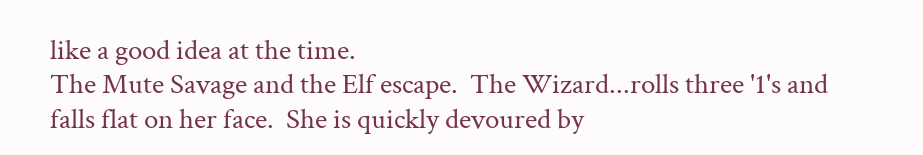like a good idea at the time.
The Mute Savage and the Elf escape.  The Wizard...rolls three '1's and falls flat on her face.  She is quickly devoured by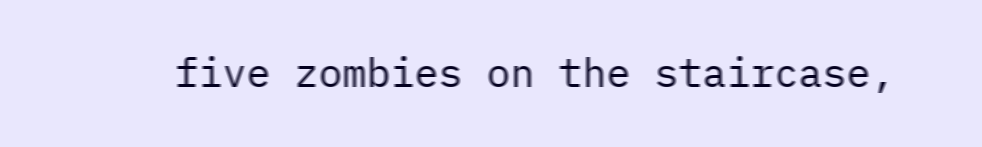five zombies on the staircase,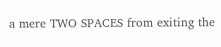a mere TWO SPACES from exiting the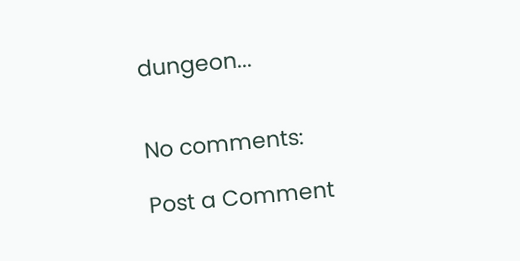dungeon...


No comments:

Post a Comment